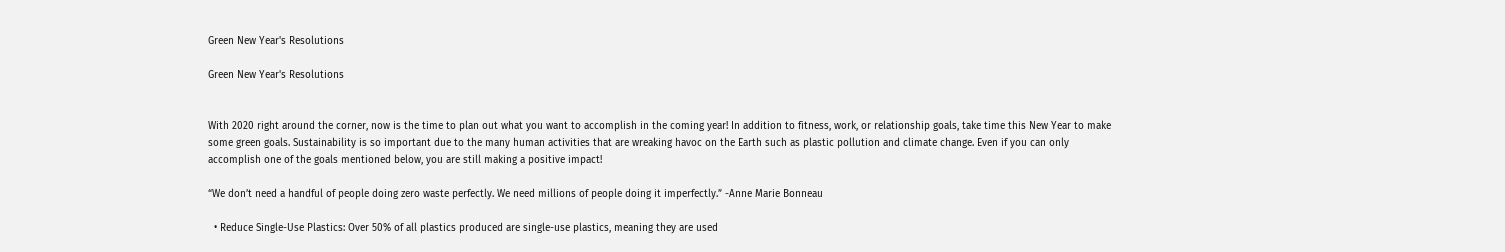Green New Year's Resolutions

Green New Year's Resolutions


With 2020 right around the corner, now is the time to plan out what you want to accomplish in the coming year! In addition to fitness, work, or relationship goals, take time this New Year to make some green goals. Sustainability is so important due to the many human activities that are wreaking havoc on the Earth such as plastic pollution and climate change. Even if you can only accomplish one of the goals mentioned below, you are still making a positive impact!

“We don’t need a handful of people doing zero waste perfectly. We need millions of people doing it imperfectly.” -Anne Marie Bonneau

  • Reduce Single-Use Plastics: Over 50% of all plastics produced are single-use plastics, meaning they are used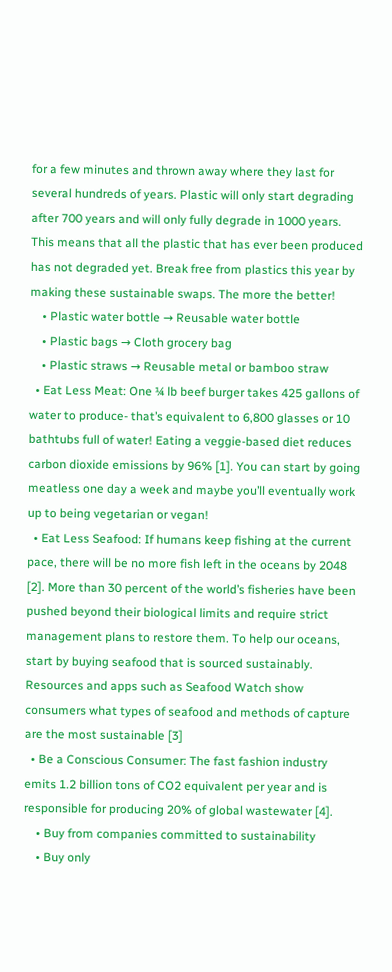for a few minutes and thrown away where they last for several hundreds of years. Plastic will only start degrading after 700 years and will only fully degrade in 1000 years. This means that all the plastic that has ever been produced has not degraded yet. Break free from plastics this year by making these sustainable swaps. The more the better!
    • Plastic water bottle → Reusable water bottle
    • Plastic bags → Cloth grocery bag
    • Plastic straws → Reusable metal or bamboo straw
  • Eat Less Meat: One ¼ lb beef burger takes 425 gallons of water to produce- that’s equivalent to 6,800 glasses or 10 bathtubs full of water! Eating a veggie-based diet reduces carbon dioxide emissions by 96% [1]. You can start by going meatless one day a week and maybe you’ll eventually work up to being vegetarian or vegan!
  • Eat Less Seafood: If humans keep fishing at the current pace, there will be no more fish left in the oceans by 2048 [2]. More than 30 percent of the world’s fisheries have been pushed beyond their biological limits and require strict management plans to restore them. To help our oceans, start by buying seafood that is sourced sustainably. Resources and apps such as Seafood Watch show consumers what types of seafood and methods of capture are the most sustainable [3]
  • Be a Conscious Consumer: The fast fashion industry emits 1.2 billion tons of CO2 equivalent per year and is responsible for producing 20% of global wastewater [4].
    • Buy from companies committed to sustainability
    • Buy only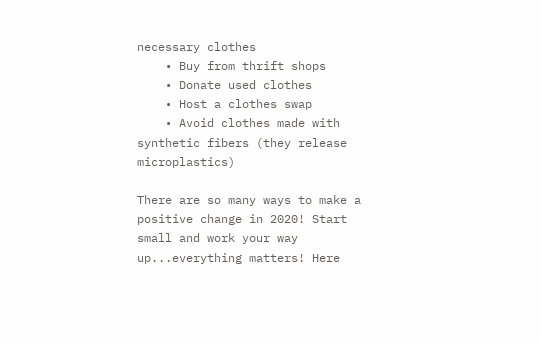necessary clothes
    • Buy from thrift shops
    • Donate used clothes
    • Host a clothes swap
    • Avoid clothes made with synthetic fibers (they release microplastics)

There are so many ways to make a positive change in 2020! Start small and work your way up...everything matters! Here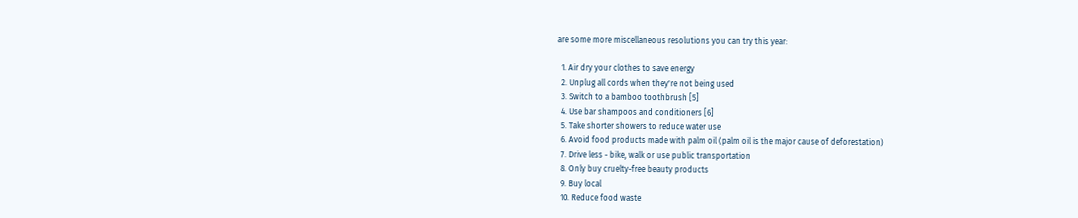are some more miscellaneous resolutions you can try this year:

  1. Air dry your clothes to save energy
  2. Unplug all cords when they're not being used
  3. Switch to a bamboo toothbrush [5]
  4. Use bar shampoos and conditioners [6]
  5. Take shorter showers to reduce water use
  6. Avoid food products made with palm oil (palm oil is the major cause of deforestation)
  7. Drive less - bike, walk or use public transportation
  8. Only buy cruelty-free beauty products
  9. Buy local
  10. Reduce food waste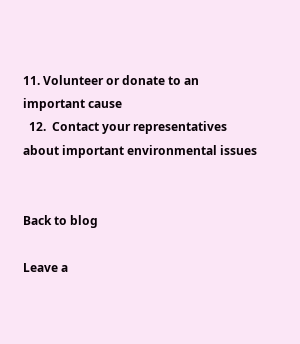11. Volunteer or donate to an important cause
  12.  Contact your representatives about important environmental issues


Back to blog

Leave a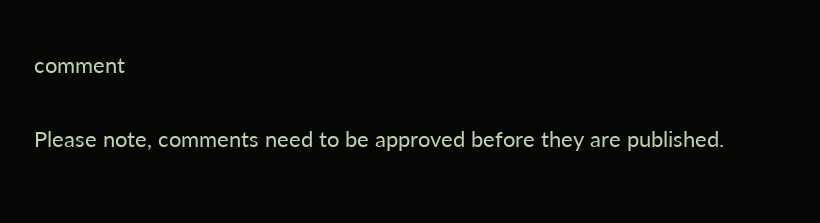comment

Please note, comments need to be approved before they are published.